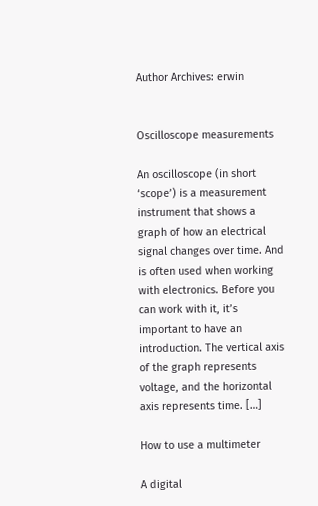Author Archives: erwin


Oscilloscope measurements

An oscilloscope (in short ‘scope’) is a measurement instrument that shows a graph of how an electrical signal changes over time. And is often used when working with electronics. Before you can work with it, it’s important to have an introduction. The vertical axis of the graph represents voltage, and the horizontal axis represents time. […]

How to use a multimeter

A digital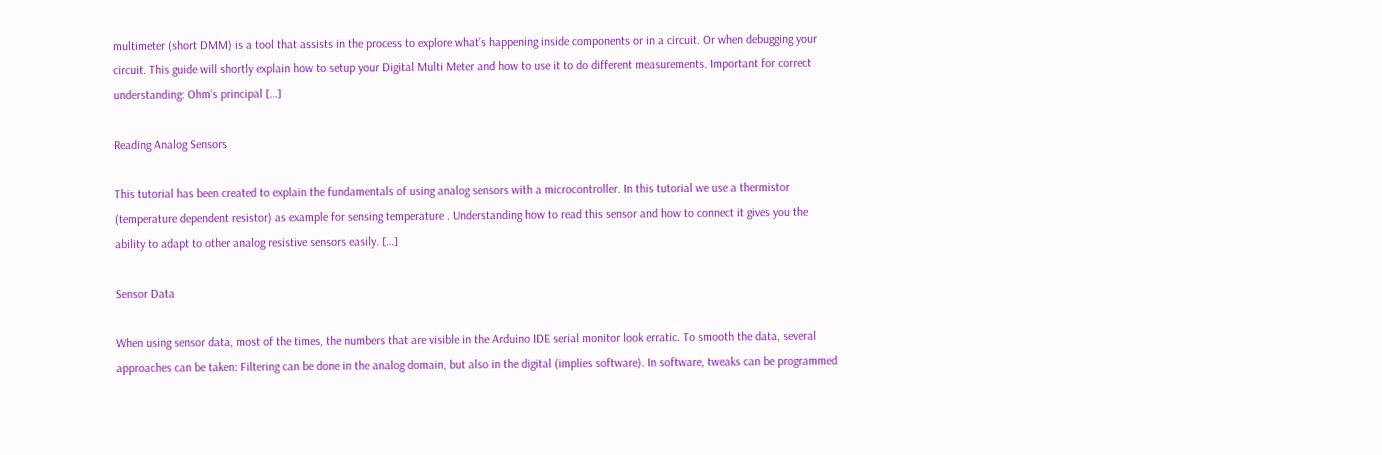multimeter (short DMM) is a tool that assists in the process to explore what’s happening inside components or in a circuit. Or when debugging your circuit. This guide will shortly explain how to setup your Digital Multi Meter and how to use it to do different measurements. Important for correct understanding: Ohm’s principal […]

Reading Analog Sensors

This tutorial has been created to explain the fundamentals of using analog sensors with a microcontroller. In this tutorial we use a thermistor (temperature dependent resistor) as example for sensing temperature . Understanding how to read this sensor and how to connect it gives you the ability to adapt to other analog resistive sensors easily. […]

Sensor Data

When using sensor data, most of the times, the numbers that are visible in the Arduino IDE serial monitor look erratic. To smooth the data, several approaches can be taken: Filtering can be done in the analog domain, but also in the digital (implies software). In software, tweaks can be programmed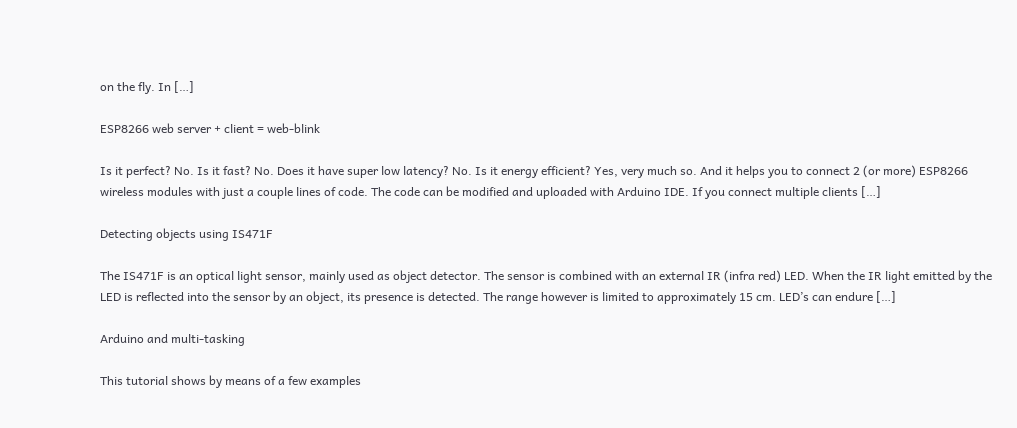on the fly. In […]

ESP8266 web server + client = web-blink

Is it perfect? No. Is it fast? No. Does it have super low latency? No. Is it energy efficient? Yes, very much so. And it helps you to connect 2 (or more) ESP8266 wireless modules with just a couple lines of code. The code can be modified and uploaded with Arduino IDE. If you connect multiple clients […]

Detecting objects using IS471F

The IS471F is an optical light sensor, mainly used as object detector. The sensor is combined with an external IR (infra red) LED. When the IR light emitted by the LED is reflected into the sensor by an object, its presence is detected. The range however is limited to approximately 15 cm. LED’s can endure […]

Arduino and multi-tasking

This tutorial shows by means of a few examples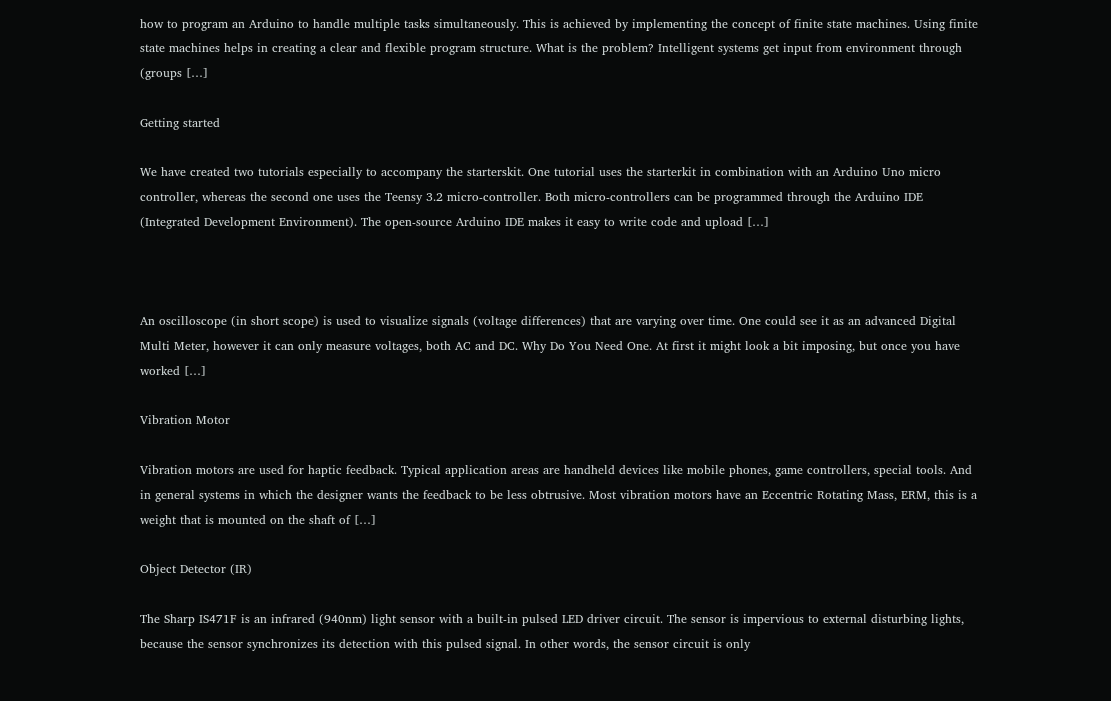how to program an Arduino to handle multiple tasks simultaneously. This is achieved by implementing the concept of finite state machines. Using finite state machines helps in creating a clear and flexible program structure. What is the problem? Intelligent systems get input from environment through  (groups […]

Getting started

We have created two tutorials especially to accompany the starterskit. One tutorial uses the starterkit in combination with an Arduino Uno micro controller, whereas the second one uses the Teensy 3.2 micro-controller. Both micro-controllers can be programmed through the Arduino IDE (Integrated Development Environment). The open-source Arduino IDE makes it easy to write code and upload […]



An oscilloscope (in short scope) is used to visualize signals (voltage differences) that are varying over time. One could see it as an advanced Digital Multi Meter, however it can only measure voltages, both AC and DC. Why Do You Need One. At first it might look a bit imposing, but once you have worked […]

Vibration Motor

Vibration motors are used for haptic feedback. Typical application areas are handheld devices like mobile phones, game controllers, special tools. And in general systems in which the designer wants the feedback to be less obtrusive. Most vibration motors have an Eccentric Rotating Mass, ERM, this is a weight that is mounted on the shaft of […]

Object Detector (IR)

The Sharp IS471F is an infrared (940nm) light sensor with a built-in pulsed LED driver circuit. The sensor is impervious to external disturbing lights, because the sensor synchronizes its detection with this pulsed signal. In other words, the sensor circuit is only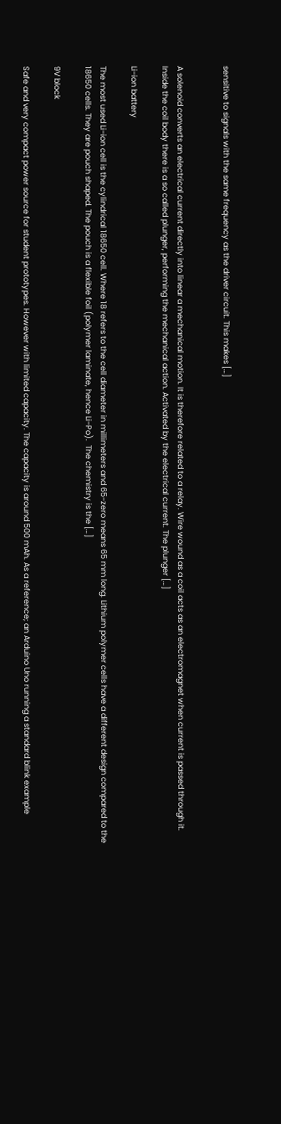sensitive to signals with the same frequency as the driver circuit. This makes […]


A solenoid converts an electrical current directly into linear a mechanical motion. It is therefore related to a relay. Wire wound as a coil acts as an electromagnet when current is passed through it. Inside the coil body there is a so called plunger, performing the mechanical action. Activated by the electrical current. The plunger […]

Li-ion battery

The most used Li-ion cell is the cylindrical 18650 cell. Where 18 refers to the cell diameter in millimeters and 65-zero means 65 mm long. Lithium polymer cells have a different design compared to the 18650 cells. They are pouch shaped. The pouch is a flexible foil (polymer laminate, hence Li-Po).  The chemistry is the […]

9V block

Safe and very compact power source for student prototypes. However with limited capacity. The capacity is around 500 mAh. As a reference; an Arduino Uno running a standard blink example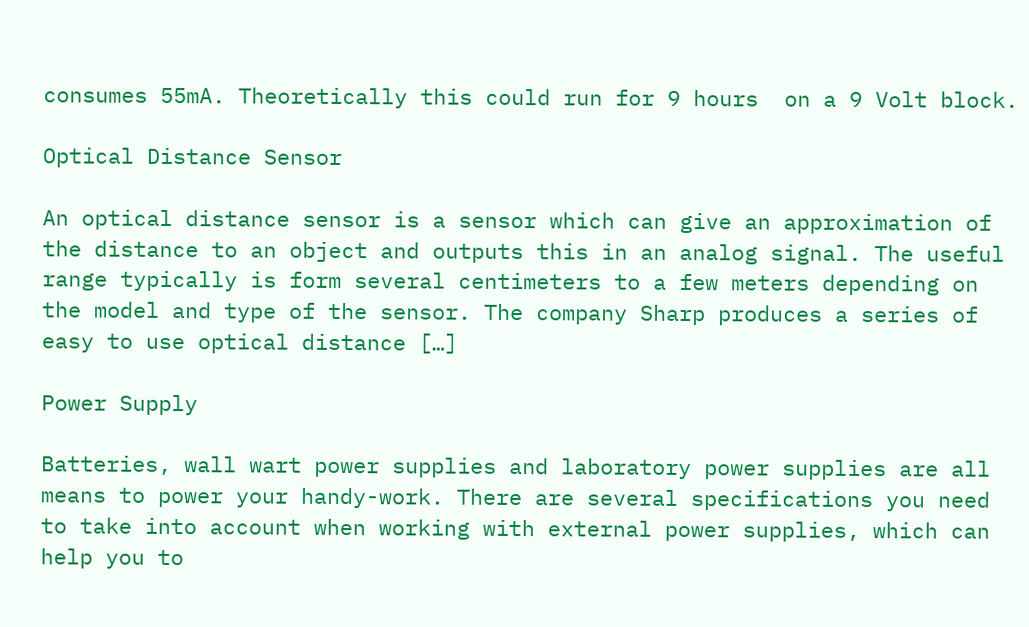consumes 55mA. Theoretically this could run for 9 hours  on a 9 Volt block.

Optical Distance Sensor

An optical distance sensor is a sensor which can give an approximation of the distance to an object and outputs this in an analog signal. The useful range typically is form several centimeters to a few meters depending on the model and type of the sensor. The company Sharp produces a series of easy to use optical distance […]

Power Supply

Batteries, wall wart power supplies and laboratory power supplies are all means to power your handy-work. There are several specifications you need to take into account when working with external power supplies, which can help you to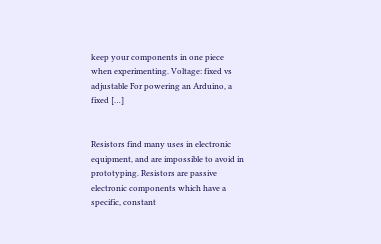keep your components in one piece when experimenting. Voltage: fixed vs adjustable For powering an Arduino, a fixed […]


Resistors find many uses in electronic equipment, and are impossible to avoid in prototyping. Resistors are passive electronic components which have a specific, constant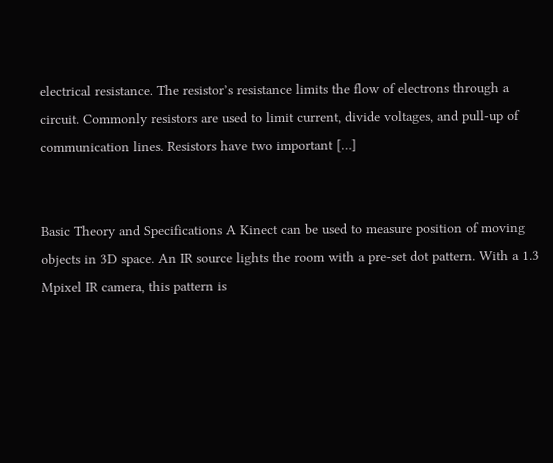electrical resistance. The resistor’s resistance limits the flow of electrons through a circuit. Commonly resistors are used to limit current, divide voltages, and pull-up of communication lines. Resistors have two important […]


Basic Theory and Specifications A Kinect can be used to measure position of moving objects in 3D space. An IR source lights the room with a pre-set dot pattern. With a 1.3 Mpixel IR camera, this pattern is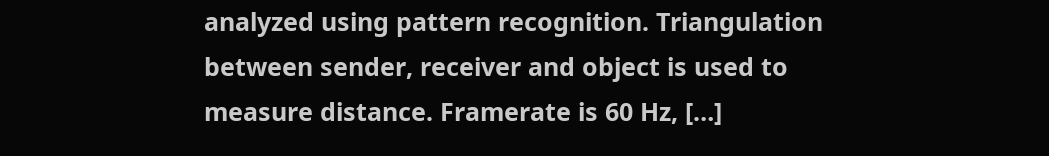analyzed using pattern recognition. Triangulation between sender, receiver and object is used to measure distance. Framerate is 60 Hz, […]